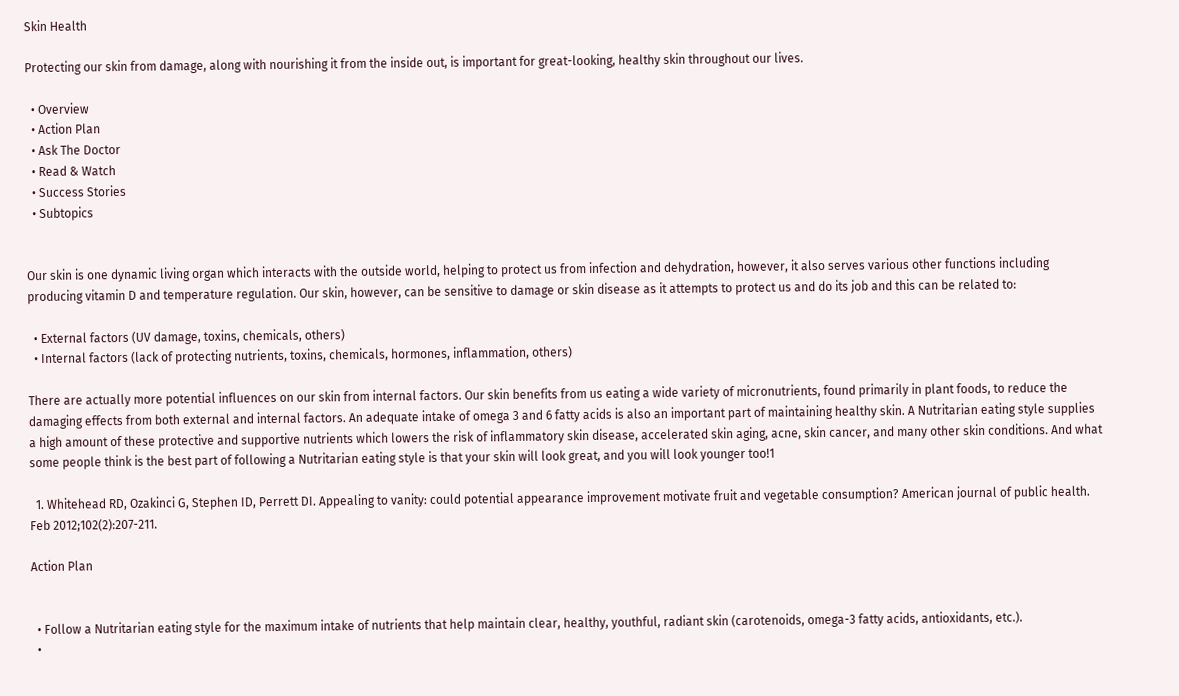Skin Health

Protecting our skin from damage, along with nourishing it from the inside out, is important for great-looking, healthy skin throughout our lives.

  • Overview
  • Action Plan
  • Ask The Doctor
  • Read & Watch
  • Success Stories
  • Subtopics


Our skin is one dynamic living organ which interacts with the outside world, helping to protect us from infection and dehydration, however, it also serves various other functions including producing vitamin D and temperature regulation. Our skin, however, can be sensitive to damage or skin disease as it attempts to protect us and do its job and this can be related to:

  • External factors (UV damage, toxins, chemicals, others)
  • Internal factors (lack of protecting nutrients, toxins, chemicals, hormones, inflammation, others)

There are actually more potential influences on our skin from internal factors. Our skin benefits from us eating a wide variety of micronutrients, found primarily in plant foods, to reduce the damaging effects from both external and internal factors. An adequate intake of omega 3 and 6 fatty acids is also an important part of maintaining healthy skin. A Nutritarian eating style supplies a high amount of these protective and supportive nutrients which lowers the risk of inflammatory skin disease, accelerated skin aging, acne, skin cancer, and many other skin conditions. And what some people think is the best part of following a Nutritarian eating style is that your skin will look great, and you will look younger too!1

  1. Whitehead RD, Ozakinci G, Stephen ID, Perrett DI. Appealing to vanity: could potential appearance improvement motivate fruit and vegetable consumption? American journal of public health. Feb 2012;102(2):207-211.

Action Plan


  • Follow a Nutritarian eating style for the maximum intake of nutrients that help maintain clear, healthy, youthful, radiant skin (carotenoids, omega-3 fatty acids, antioxidants, etc.).
  •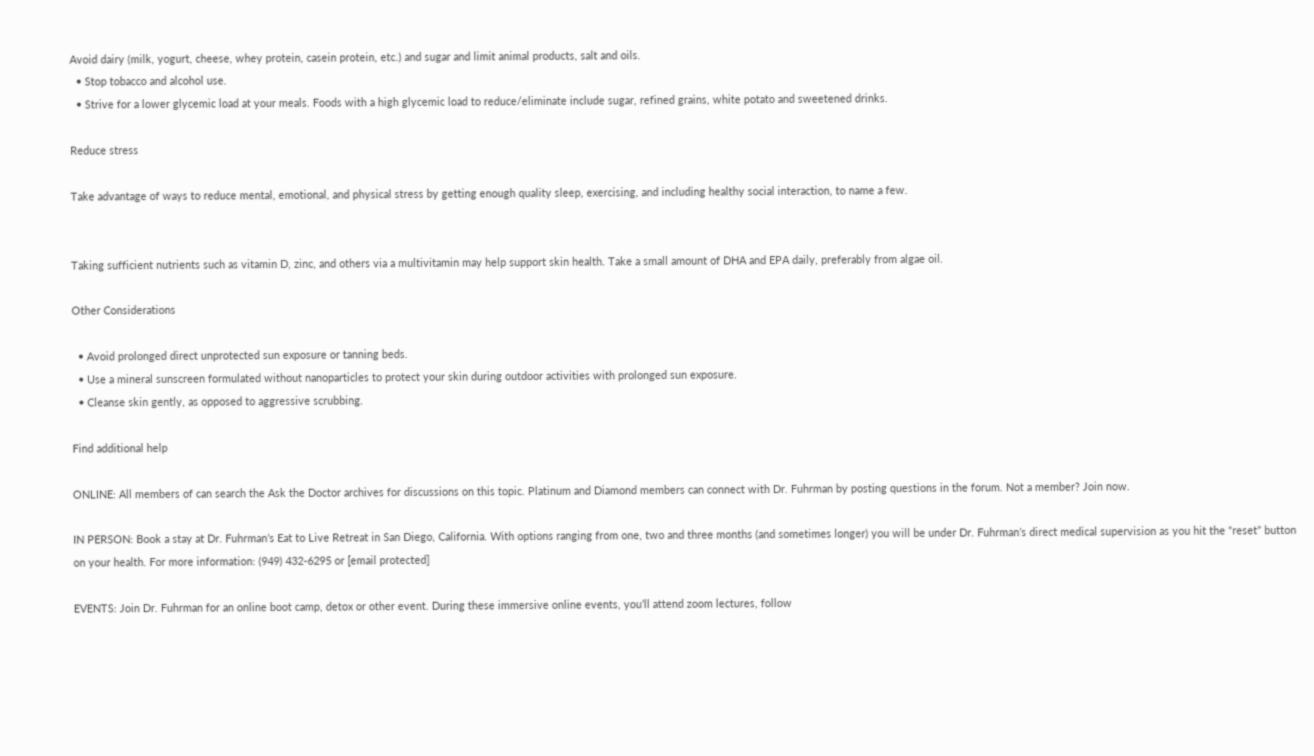Avoid dairy (milk, yogurt, cheese, whey protein, casein protein, etc.) and sugar and limit animal products, salt and oils.
  • Stop tobacco and alcohol use.
  • Strive for a lower glycemic load at your meals. Foods with a high glycemic load to reduce/eliminate include sugar, refined grains, white potato and sweetened drinks.

Reduce stress

Take advantage of ways to reduce mental, emotional, and physical stress by getting enough quality sleep, exercising, and including healthy social interaction, to name a few.


Taking sufficient nutrients such as vitamin D, zinc, and others via a multivitamin may help support skin health. Take a small amount of DHA and EPA daily, preferably from algae oil.

Other Considerations

  • Avoid prolonged direct unprotected sun exposure or tanning beds.
  • Use a mineral sunscreen formulated without nanoparticles to protect your skin during outdoor activities with prolonged sun exposure.
  • Cleanse skin gently, as opposed to aggressive scrubbing.

Find additional help

ONLINE: All members of can search the Ask the Doctor archives for discussions on this topic. Platinum and Diamond members can connect with Dr. Fuhrman by posting questions in the forum. Not a member? Join now.

IN PERSON: Book a stay at Dr. Fuhrman’s Eat to Live Retreat in San Diego, California. With options ranging from one, two and three months (and sometimes longer) you will be under Dr. Fuhrman’s direct medical supervision as you hit the “reset” button on your health. For more information: (949) 432-6295 or [email protected]

EVENTS: Join Dr. Fuhrman for an online boot camp, detox or other event. During these immersive online events, you’ll attend zoom lectures, follow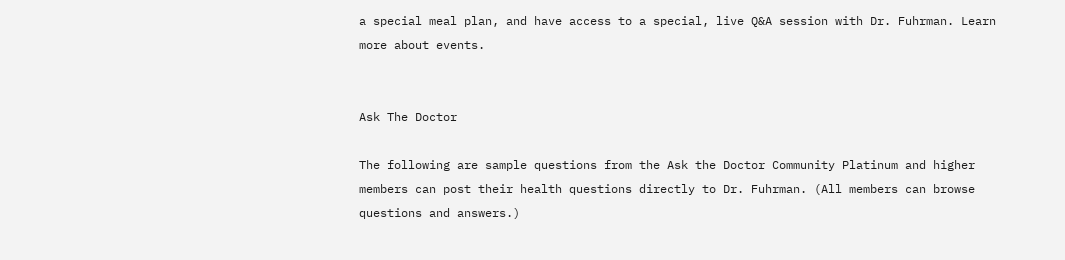a special meal plan, and have access to a special, live Q&A session with Dr. Fuhrman. Learn more about events.


Ask The Doctor

The following are sample questions from the Ask the Doctor Community Platinum and higher members can post their health questions directly to Dr. Fuhrman. (All members can browse questions and answers.)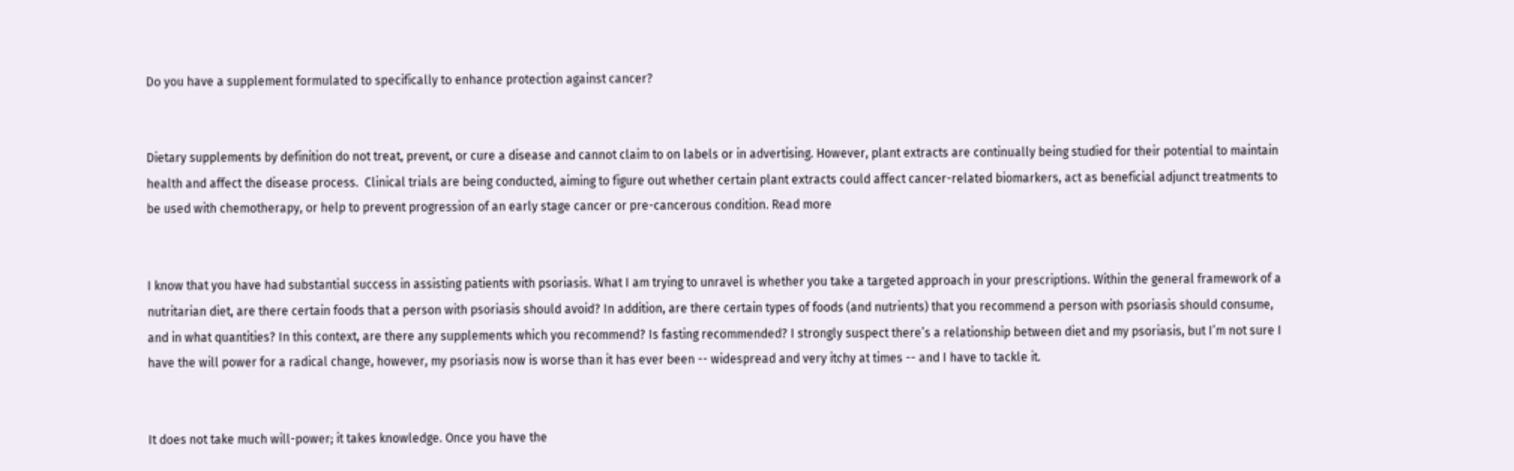Do you have a supplement formulated to specifically to enhance protection against cancer?


Dietary supplements by definition do not treat, prevent, or cure a disease and cannot claim to on labels or in advertising. However, plant extracts are continually being studied for their potential to maintain health and affect the disease process.  Clinical trials are being conducted, aiming to figure out whether certain plant extracts could affect cancer-related biomarkers, act as beneficial adjunct treatments to be used with chemotherapy, or help to prevent progression of an early stage cancer or pre-cancerous condition. Read more


I know that you have had substantial success in assisting patients with psoriasis. What I am trying to unravel is whether you take a targeted approach in your prescriptions. Within the general framework of a nutritarian diet, are there certain foods that a person with psoriasis should avoid? In addition, are there certain types of foods (and nutrients) that you recommend a person with psoriasis should consume, and in what quantities? In this context, are there any supplements which you recommend? Is fasting recommended? I strongly suspect there’s a relationship between diet and my psoriasis, but I’m not sure I have the will power for a radical change, however, my psoriasis now is worse than it has ever been -- widespread and very itchy at times -- and I have to tackle it.


It does not take much will-power; it takes knowledge. Once you have the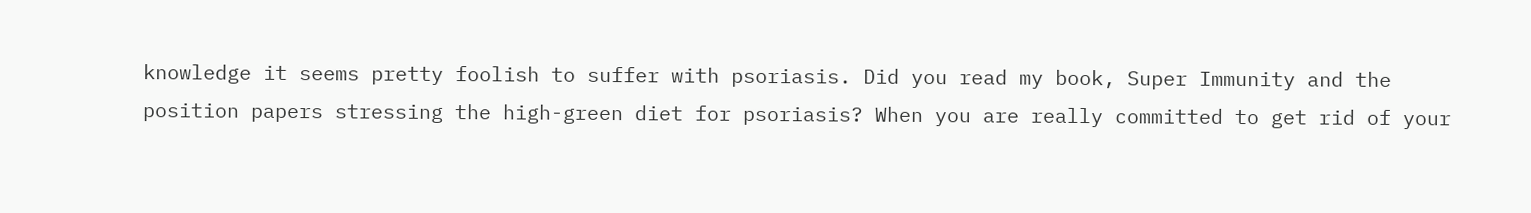knowledge it seems pretty foolish to suffer with psoriasis. Did you read my book, Super Immunity and the position papers stressing the high-green diet for psoriasis? When you are really committed to get rid of your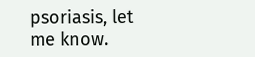psoriasis, let me know.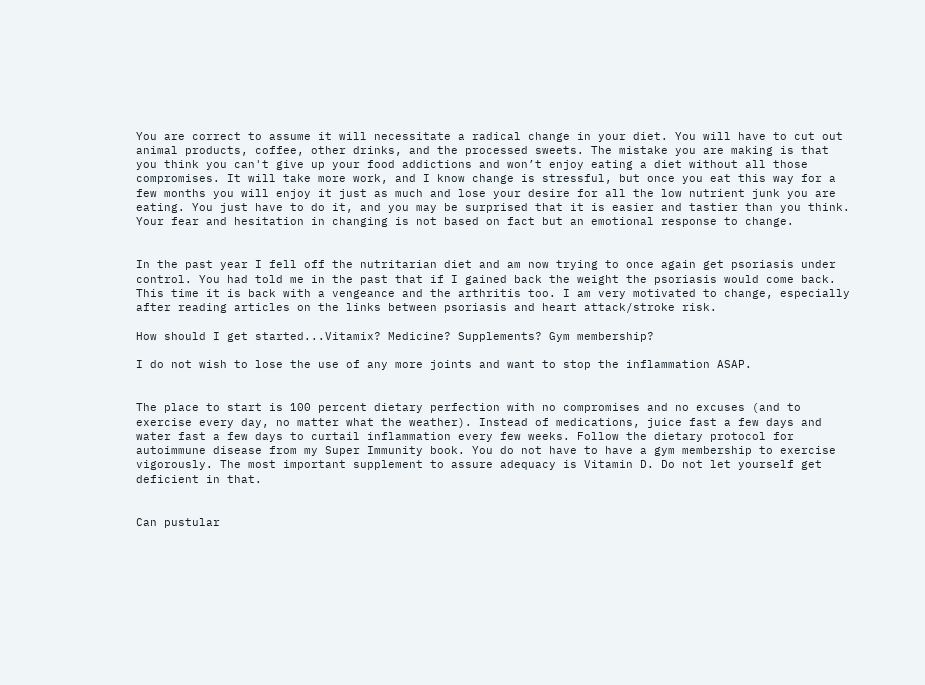You are correct to assume it will necessitate a radical change in your diet. You will have to cut out animal products, coffee, other drinks, and the processed sweets. The mistake you are making is that you think you can't give up your food addictions and won’t enjoy eating a diet without all those compromises. It will take more work, and I know change is stressful, but once you eat this way for a few months you will enjoy it just as much and lose your desire for all the low nutrient junk you are eating. You just have to do it, and you may be surprised that it is easier and tastier than you think. Your fear and hesitation in changing is not based on fact but an emotional response to change.


In the past year I fell off the nutritarian diet and am now trying to once again get psoriasis under control. You had told me in the past that if I gained back the weight the psoriasis would come back. This time it is back with a vengeance and the arthritis too. I am very motivated to change, especially after reading articles on the links between psoriasis and heart attack/stroke risk.

How should I get started...Vitamix? Medicine? Supplements? Gym membership?

I do not wish to lose the use of any more joints and want to stop the inflammation ASAP.


The place to start is 100 percent dietary perfection with no compromises and no excuses (and to exercise every day, no matter what the weather). Instead of medications, juice fast a few days and water fast a few days to curtail inflammation every few weeks. Follow the dietary protocol for autoimmune disease from my Super Immunity book. You do not have to have a gym membership to exercise vigorously. The most important supplement to assure adequacy is Vitamin D. Do not let yourself get deficient in that.


Can pustular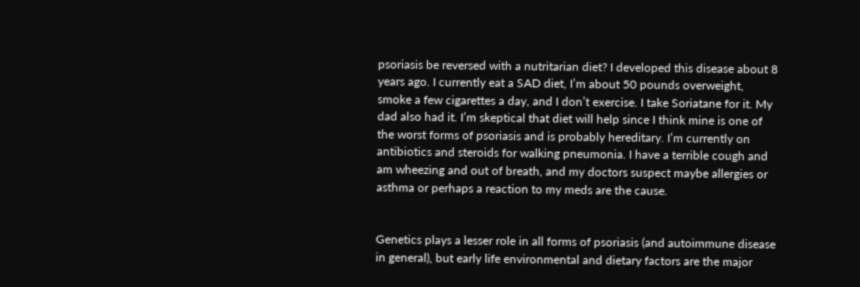psoriasis be reversed with a nutritarian diet? I developed this disease about 8 years ago. I currently eat a SAD diet, I’m about 50 pounds overweight, smoke a few cigarettes a day, and I don’t exercise. I take Soriatane for it. My dad also had it. I’m skeptical that diet will help since I think mine is one of the worst forms of psoriasis and is probably hereditary. I’m currently on antibiotics and steroids for walking pneumonia. I have a terrible cough and am wheezing and out of breath, and my doctors suspect maybe allergies or asthma or perhaps a reaction to my meds are the cause.


Genetics plays a lesser role in all forms of psoriasis (and autoimmune disease in general), but early life environmental and dietary factors are the major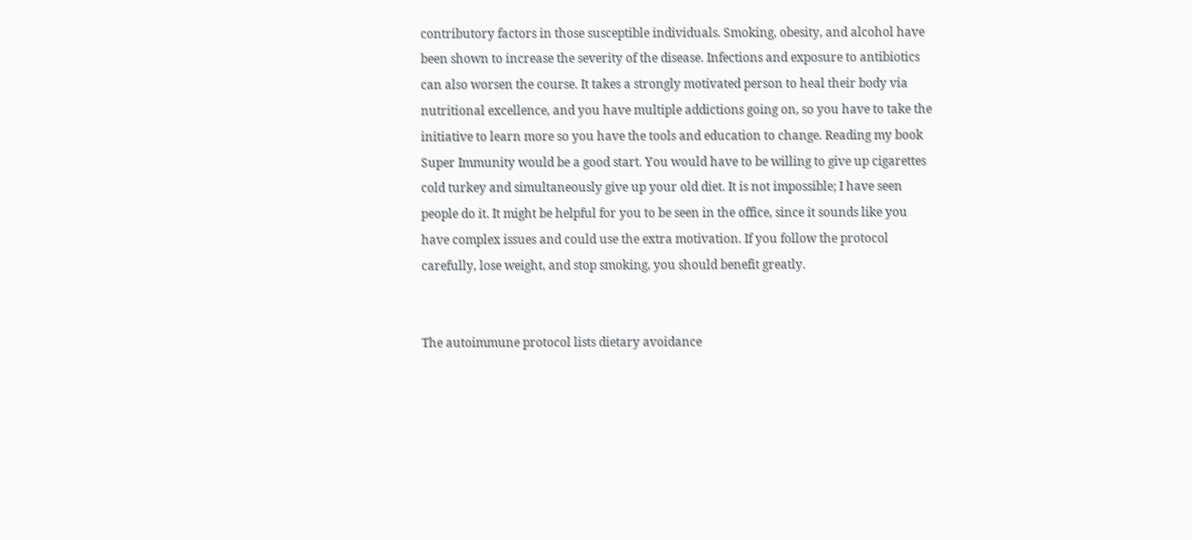contributory factors in those susceptible individuals. Smoking, obesity, and alcohol have been shown to increase the severity of the disease. Infections and exposure to antibiotics can also worsen the course. It takes a strongly motivated person to heal their body via nutritional excellence, and you have multiple addictions going on, so you have to take the initiative to learn more so you have the tools and education to change. Reading my book Super Immunity would be a good start. You would have to be willing to give up cigarettes cold turkey and simultaneously give up your old diet. It is not impossible; I have seen people do it. It might be helpful for you to be seen in the office, since it sounds like you have complex issues and could use the extra motivation. If you follow the protocol carefully, lose weight, and stop smoking, you should benefit greatly.


The autoimmune protocol lists dietary avoidance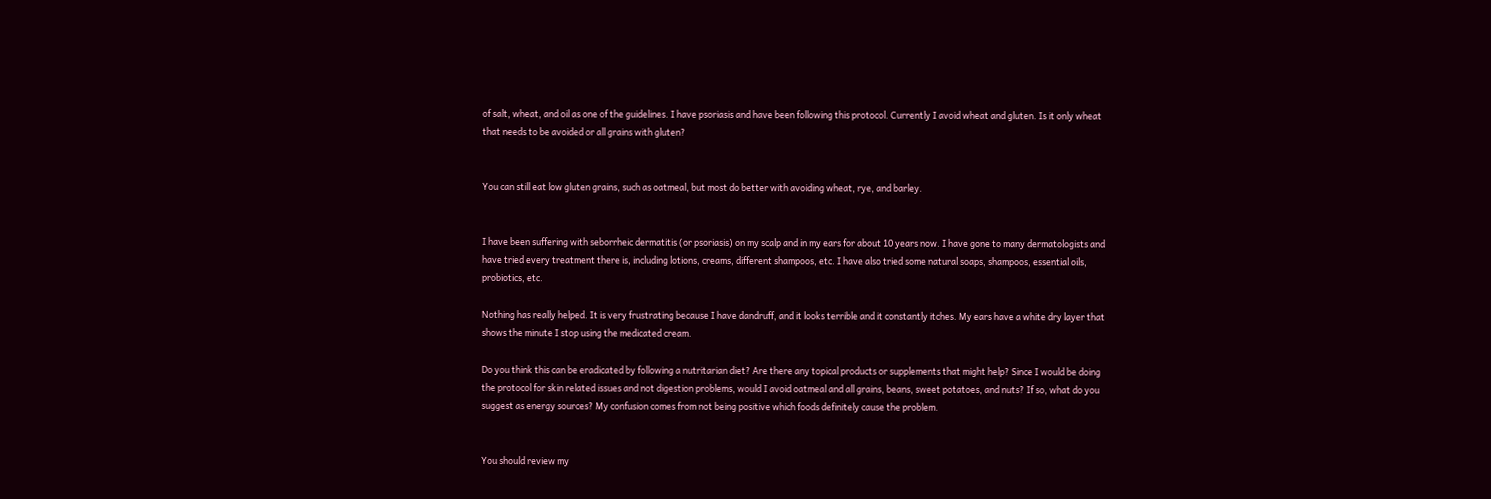of salt, wheat, and oil as one of the guidelines. I have psoriasis and have been following this protocol. Currently I avoid wheat and gluten. Is it only wheat that needs to be avoided or all grains with gluten?


You can still eat low gluten grains, such as oatmeal, but most do better with avoiding wheat, rye, and barley.


I have been suffering with seborrheic dermatitis (or psoriasis) on my scalp and in my ears for about 10 years now. I have gone to many dermatologists and have tried every treatment there is, including lotions, creams, different shampoos, etc. I have also tried some natural soaps, shampoos, essential oils, probiotics, etc.

Nothing has really helped. It is very frustrating because I have dandruff, and it looks terrible and it constantly itches. My ears have a white dry layer that shows the minute I stop using the medicated cream.

Do you think this can be eradicated by following a nutritarian diet? Are there any topical products or supplements that might help? Since I would be doing the protocol for skin related issues and not digestion problems, would I avoid oatmeal and all grains, beans, sweet potatoes, and nuts? If so, what do you suggest as energy sources? My confusion comes from not being positive which foods definitely cause the problem.


You should review my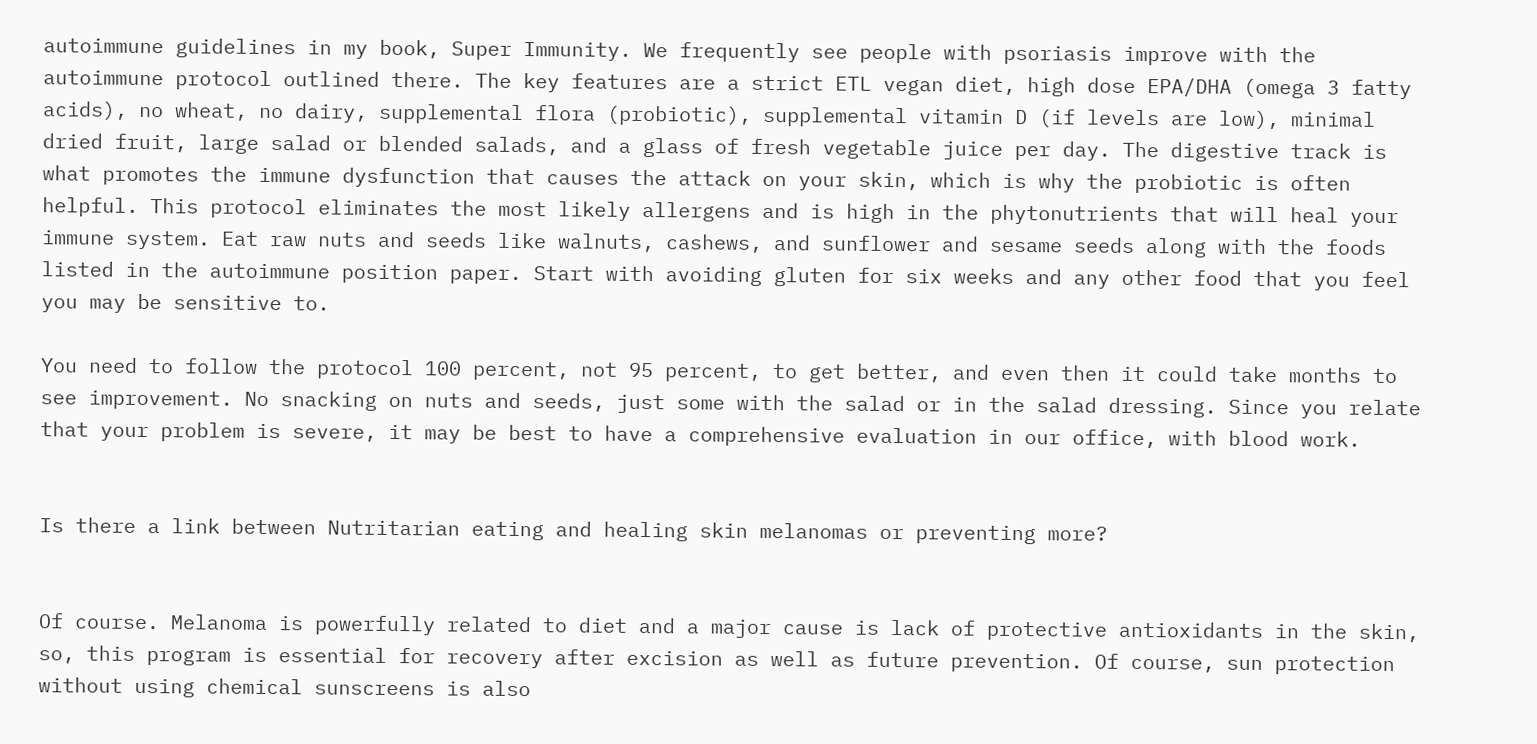autoimmune guidelines in my book, Super Immunity. We frequently see people with psoriasis improve with the autoimmune protocol outlined there. The key features are a strict ETL vegan diet, high dose EPA/DHA (omega 3 fatty acids), no wheat, no dairy, supplemental flora (probiotic), supplemental vitamin D (if levels are low), minimal dried fruit, large salad or blended salads, and a glass of fresh vegetable juice per day. The digestive track is what promotes the immune dysfunction that causes the attack on your skin, which is why the probiotic is often helpful. This protocol eliminates the most likely allergens and is high in the phytonutrients that will heal your immune system. Eat raw nuts and seeds like walnuts, cashews, and sunflower and sesame seeds along with the foods listed in the autoimmune position paper. Start with avoiding gluten for six weeks and any other food that you feel you may be sensitive to.

You need to follow the protocol 100 percent, not 95 percent, to get better, and even then it could take months to see improvement. No snacking on nuts and seeds, just some with the salad or in the salad dressing. Since you relate that your problem is severe, it may be best to have a comprehensive evaluation in our office, with blood work.


Is there a link between Nutritarian eating and healing skin melanomas or preventing more?


Of course. Melanoma is powerfully related to diet and a major cause is lack of protective antioxidants in the skin, so, this program is essential for recovery after excision as well as future prevention. Of course, sun protection without using chemical sunscreens is also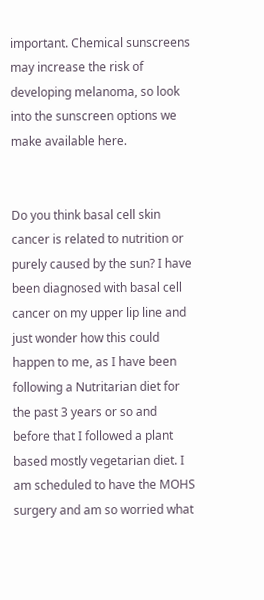important. Chemical sunscreens may increase the risk of developing melanoma, so look into the sunscreen options we make available here.


Do you think basal cell skin cancer is related to nutrition or purely caused by the sun? I have been diagnosed with basal cell cancer on my upper lip line and just wonder how this could happen to me, as I have been following a Nutritarian diet for the past 3 years or so and before that I followed a plant based mostly vegetarian diet. I am scheduled to have the MOHS surgery and am so worried what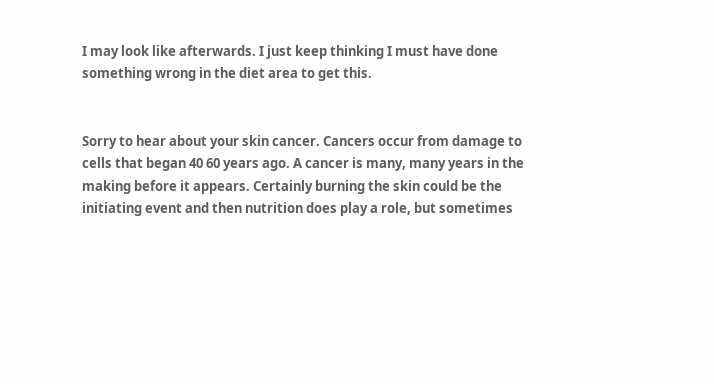I may look like afterwards. I just keep thinking I must have done something wrong in the diet area to get this.


Sorry to hear about your skin cancer. Cancers occur from damage to cells that began 40 60 years ago. A cancer is many, many years in the making before it appears. Certainly burning the skin could be the initiating event and then nutrition does play a role, but sometimes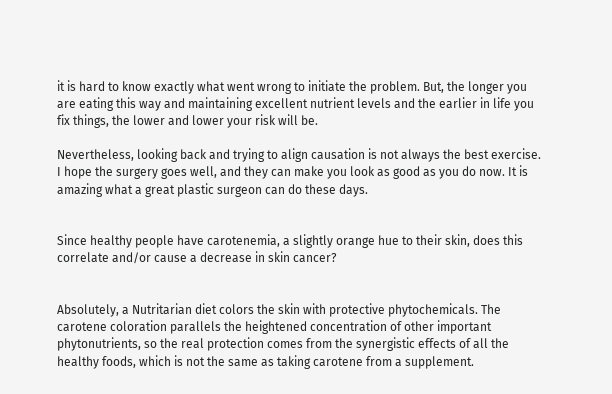it is hard to know exactly what went wrong to initiate the problem. But, the longer you are eating this way and maintaining excellent nutrient levels and the earlier in life you fix things, the lower and lower your risk will be.

Nevertheless, looking back and trying to align causation is not always the best exercise. I hope the surgery goes well, and they can make you look as good as you do now. It is amazing what a great plastic surgeon can do these days.


Since healthy people have carotenemia, a slightly orange hue to their skin, does this correlate and/or cause a decrease in skin cancer?


Absolutely, a Nutritarian diet colors the skin with protective phytochemicals. The carotene coloration parallels the heightened concentration of other important phytonutrients, so the real protection comes from the synergistic effects of all the healthy foods, which is not the same as taking carotene from a supplement.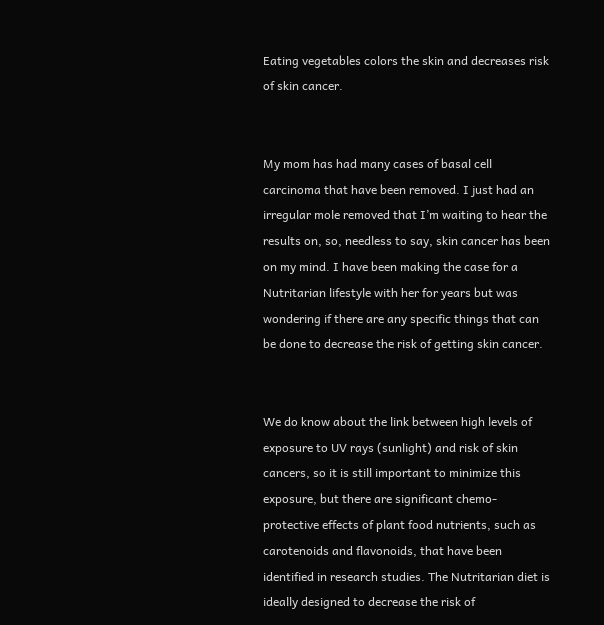Eating vegetables colors the skin and decreases risk of skin cancer.


My mom has had many cases of basal cell carcinoma that have been removed. I just had an irregular mole removed that I’m waiting to hear the results on, so, needless to say, skin cancer has been on my mind. I have been making the case for a Nutritarian lifestyle with her for years but was wondering if there are any specific things that can be done to decrease the risk of getting skin cancer.


We do know about the link between high levels of exposure to UV rays (sunlight) and risk of skin cancers, so it is still important to minimize this exposure, but there are significant chemo-protective effects of plant food nutrients, such as carotenoids and flavonoids, that have been identified in research studies. The Nutritarian diet is ideally designed to decrease the risk of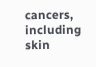cancers, including skin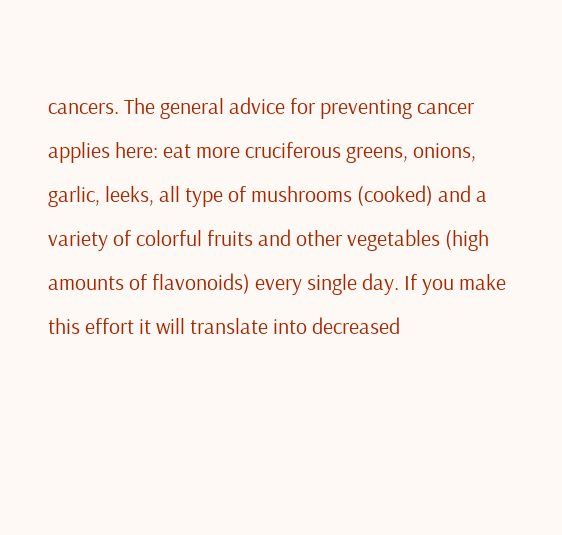cancers. The general advice for preventing cancer applies here: eat more cruciferous greens, onions, garlic, leeks, all type of mushrooms (cooked) and a variety of colorful fruits and other vegetables (high amounts of flavonoids) every single day. If you make this effort it will translate into decreased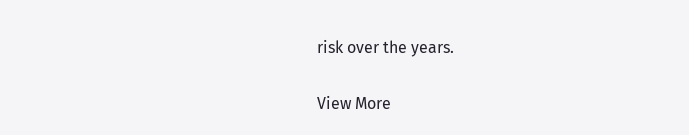risk over the years.

View More